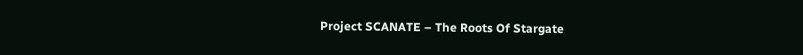Project SCANATE – The Roots Of Stargate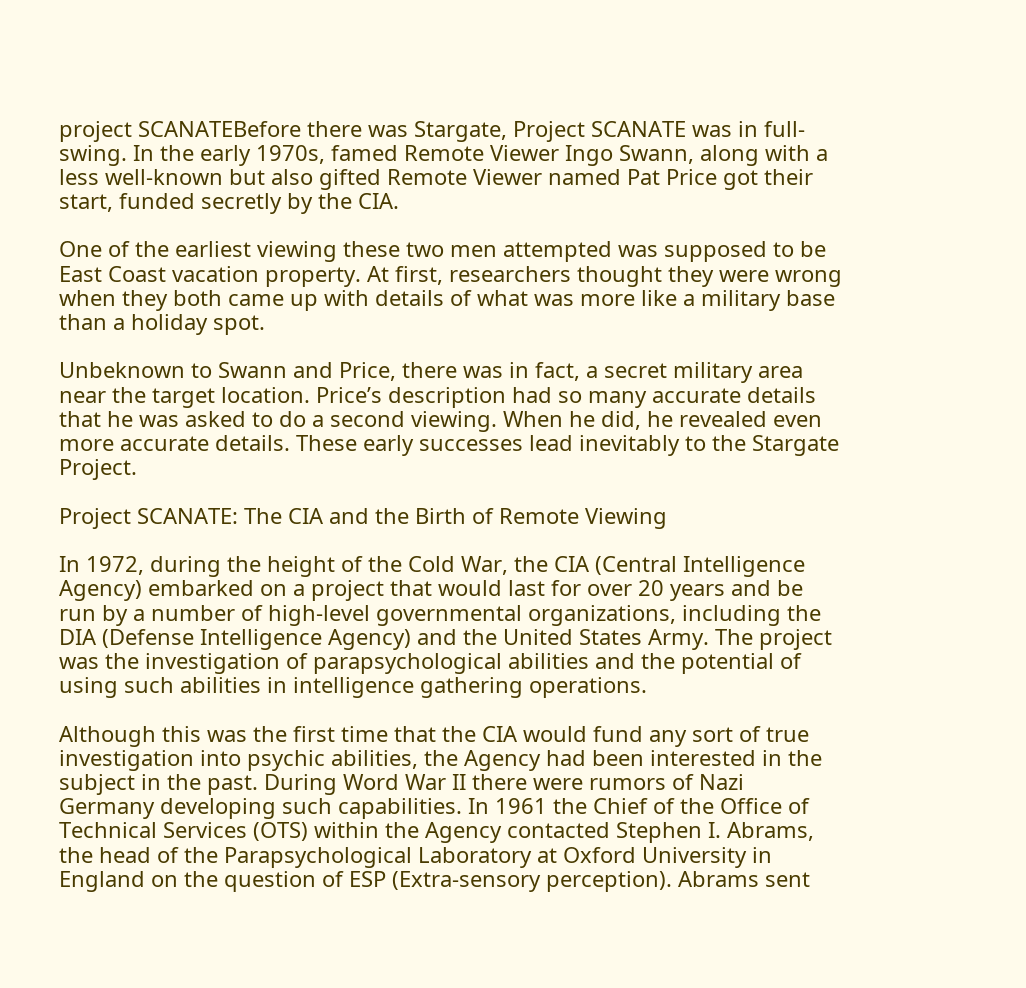project SCANATEBefore there was Stargate, Project SCANATE was in full-swing. In the early 1970s, famed Remote Viewer Ingo Swann, along with a less well-known but also gifted Remote Viewer named Pat Price got their start, funded secretly by the CIA.

One of the earliest viewing these two men attempted was supposed to be East Coast vacation property. At first, researchers thought they were wrong when they both came up with details of what was more like a military base than a holiday spot.

Unbeknown to Swann and Price, there was in fact, a secret military area near the target location. Price’s description had so many accurate details that he was asked to do a second viewing. When he did, he revealed even more accurate details. These early successes lead inevitably to the Stargate Project.

Project SCANATE: The CIA and the Birth of Remote Viewing

In 1972, during the height of the Cold War, the CIA (Central Intelligence Agency) embarked on a project that would last for over 20 years and be run by a number of high-level governmental organizations, including the DIA (Defense Intelligence Agency) and the United States Army. The project was the investigation of parapsychological abilities and the potential of using such abilities in intelligence gathering operations.

Although this was the first time that the CIA would fund any sort of true investigation into psychic abilities, the Agency had been interested in the subject in the past. During Word War II there were rumors of Nazi Germany developing such capabilities. In 1961 the Chief of the Office of Technical Services (OTS) within the Agency contacted Stephen I. Abrams, the head of the Parapsychological Laboratory at Oxford University in England on the question of ESP (Extra-sensory perception). Abrams sent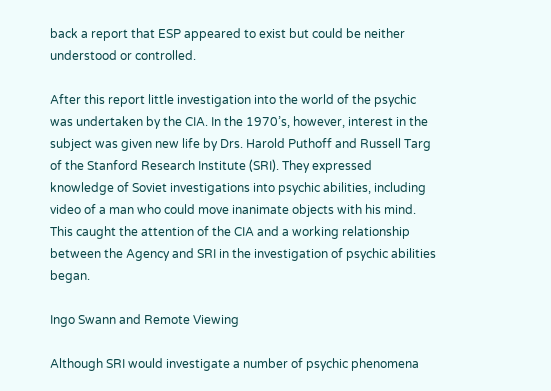back a report that ESP appeared to exist but could be neither understood or controlled.

After this report little investigation into the world of the psychic was undertaken by the CIA. In the 1970’s, however, interest in the subject was given new life by Drs. Harold Puthoff and Russell Targ of the Stanford Research Institute (SRI). They expressed knowledge of Soviet investigations into psychic abilities, including video of a man who could move inanimate objects with his mind. This caught the attention of the CIA and a working relationship between the Agency and SRI in the investigation of psychic abilities began.

Ingo Swann and Remote Viewing

Although SRI would investigate a number of psychic phenomena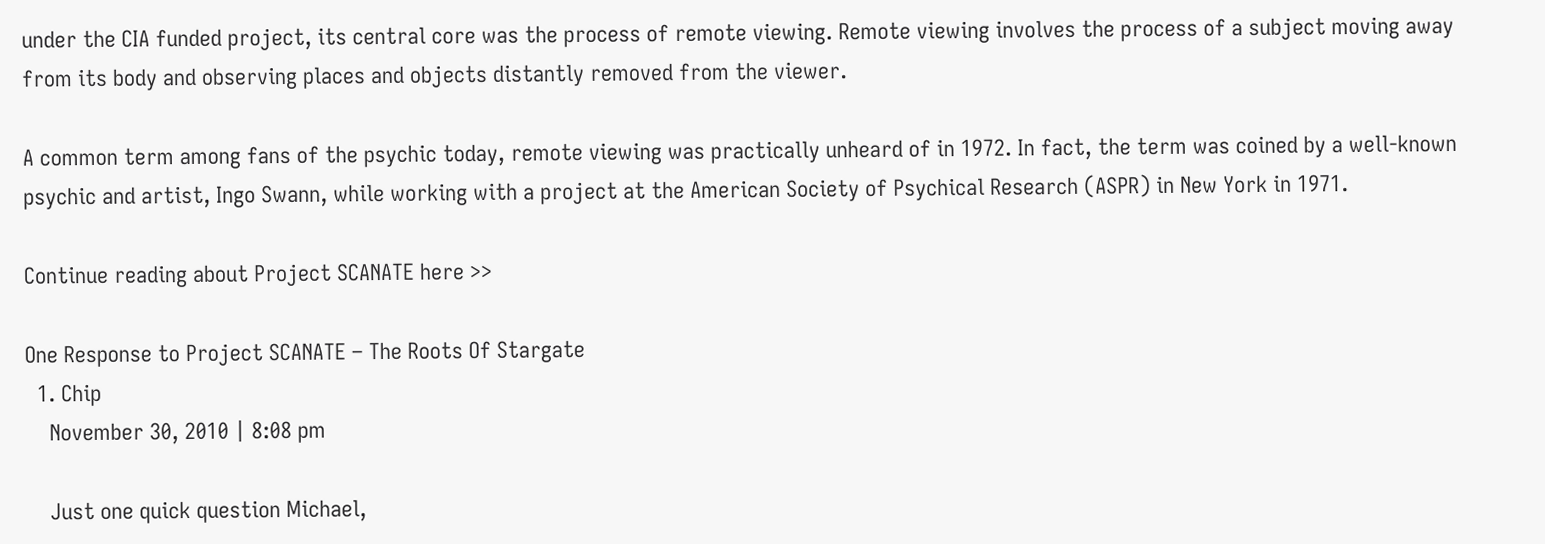under the CIA funded project, its central core was the process of remote viewing. Remote viewing involves the process of a subject moving away from its body and observing places and objects distantly removed from the viewer.

A common term among fans of the psychic today, remote viewing was practically unheard of in 1972. In fact, the term was coined by a well-known psychic and artist, Ingo Swann, while working with a project at the American Society of Psychical Research (ASPR) in New York in 1971.

Continue reading about Project SCANATE here >>

One Response to Project SCANATE – The Roots Of Stargate
  1. Chip
    November 30, 2010 | 8:08 pm

    Just one quick question Michael,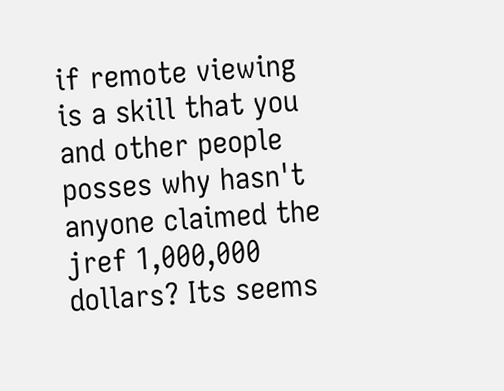if remote viewing is a skill that you and other people posses why hasn't anyone claimed the jref 1,000,000 dollars? Its seems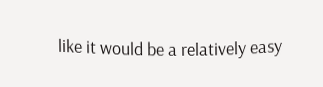like it would be a relatively easy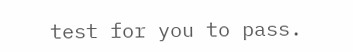test for you to pass.